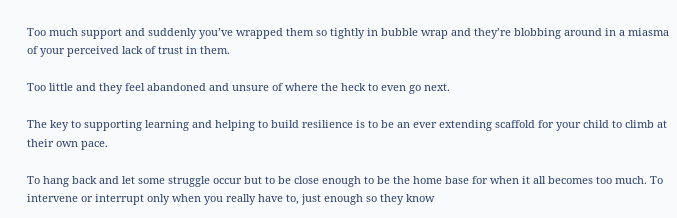Too much support and suddenly you’ve wrapped them so tightly in bubble wrap and they’re blobbing around in a miasma of your perceived lack of trust in them.

Too little and they feel abandoned and unsure of where the heck to even go next.

The key to supporting learning and helping to build resilience is to be an ever extending scaffold for your child to climb at their own pace.

To hang back and let some struggle occur but to be close enough to be the home base for when it all becomes too much. To intervene or interrupt only when you really have to, just enough so they know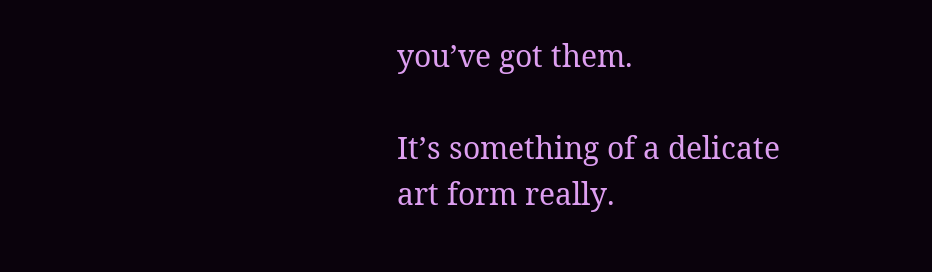you’ve got them.

It’s something of a delicate art form really.